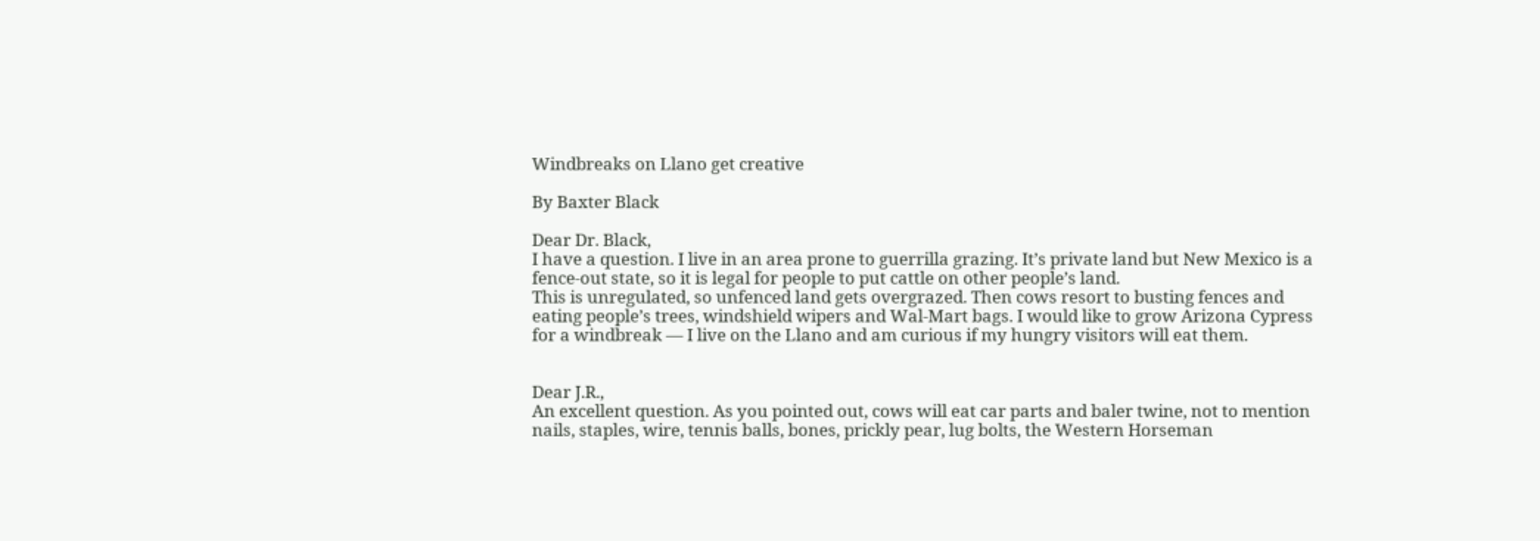Windbreaks on Llano get creative

By Baxter Black

Dear Dr. Black,
I have a question. I live in an area prone to guerrilla grazing. It’s private land but New Mexico is a fence-out state, so it is legal for people to put cattle on other people’s land.
This is unregulated, so unfenced land gets overgrazed. Then cows resort to busting fences and eating people’s trees, windshield wipers and Wal-Mart bags. I would like to grow Arizona Cypress for a windbreak — I live on the Llano and am curious if my hungry visitors will eat them.


Dear J.R.,
An excellent question. As you pointed out, cows will eat car parts and baler twine, not to mention nails, staples, wire, tennis balls, bones, prickly pear, lug bolts, the Western Horseman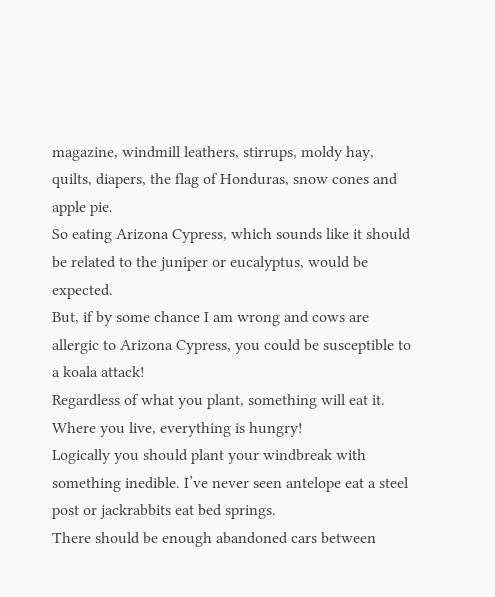magazine, windmill leathers, stirrups, moldy hay, quilts, diapers, the flag of Honduras, snow cones and apple pie.
So eating Arizona Cypress, which sounds like it should be related to the juniper or eucalyptus, would be expected.
But, if by some chance I am wrong and cows are allergic to Arizona Cypress, you could be susceptible to a koala attack!
Regardless of what you plant, something will eat it. Where you live, everything is hungry!
Logically you should plant your windbreak with something inedible. I’ve never seen antelope eat a steel post or jackrabbits eat bed springs.
There should be enough abandoned cars between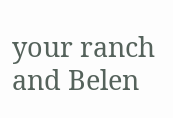your ranch and Belen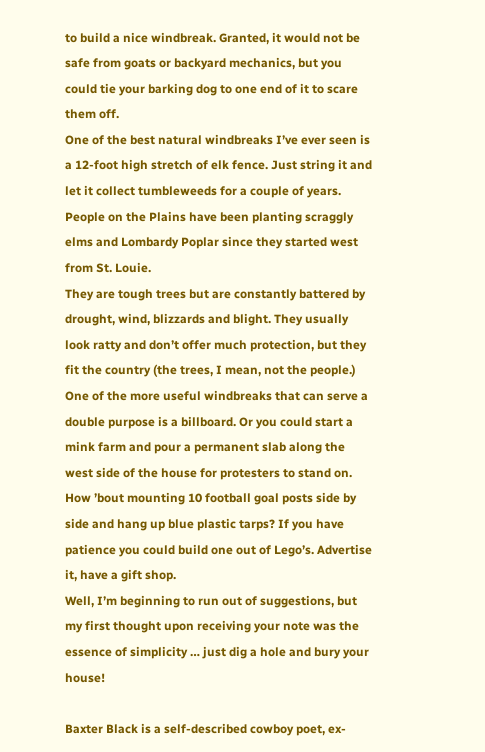to build a nice windbreak. Granted, it would not be safe from goats or backyard mechanics, but you could tie your barking dog to one end of it to scare them off.
One of the best natural windbreaks I’ve ever seen is a 12-foot high stretch of elk fence. Just string it and let it collect tumbleweeds for a couple of years. People on the Plains have been planting scraggly elms and Lombardy Poplar since they started west from St. Louie.
They are tough trees but are constantly battered by drought, wind, blizzards and blight. They usually look ratty and don’t offer much protection, but they fit the country (the trees, I mean, not the people.)
One of the more useful windbreaks that can serve a double purpose is a billboard. Or you could start a mink farm and pour a permanent slab along the west side of the house for protesters to stand on.
How ’bout mounting 10 football goal posts side by side and hang up blue plastic tarps? If you have patience you could build one out of Lego’s. Advertise it, have a gift shop.
Well, I’m beginning to run out of suggestions, but my first thought upon receiving your note was the essence of simplicity … just dig a hole and bury your house!

Baxter Black is a self-described cowboy poet, ex-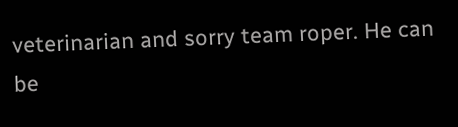veterinarian and sorry team roper. He can be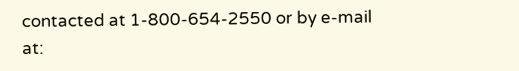contacted at 1-800-654-2550 or by e-mail at: